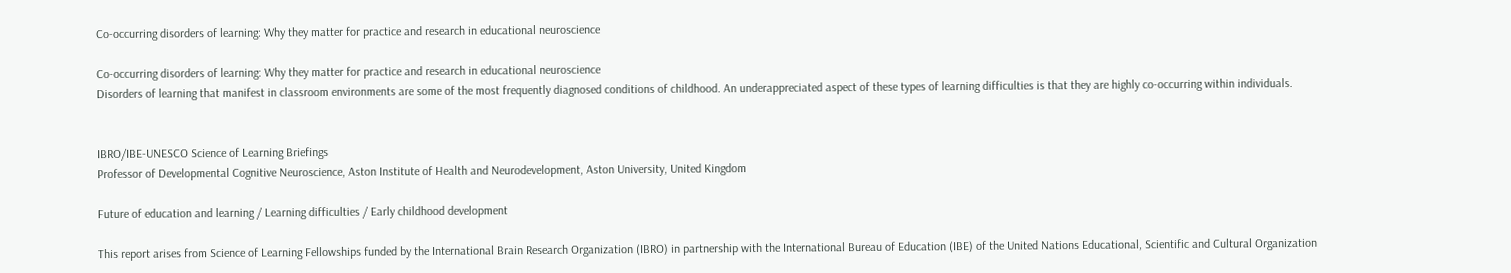Co-occurring disorders of learning: Why they matter for practice and research in educational neuroscience

Co-occurring disorders of learning: Why they matter for practice and research in educational neuroscience
Disorders of learning that manifest in classroom environments are some of the most frequently diagnosed conditions of childhood. An underappreciated aspect of these types of learning difficulties is that they are highly co-occurring within individuals.


IBRO/IBE-UNESCO Science of Learning Briefings
Professor of Developmental Cognitive Neuroscience, Aston Institute of Health and Neurodevelopment, Aston University, United Kingdom

Future of education and learning / Learning difficulties / Early childhood development

This report arises from Science of Learning Fellowships funded by the International Brain Research Organization (IBRO) in partnership with the International Bureau of Education (IBE) of the United Nations Educational, Scientific and Cultural Organization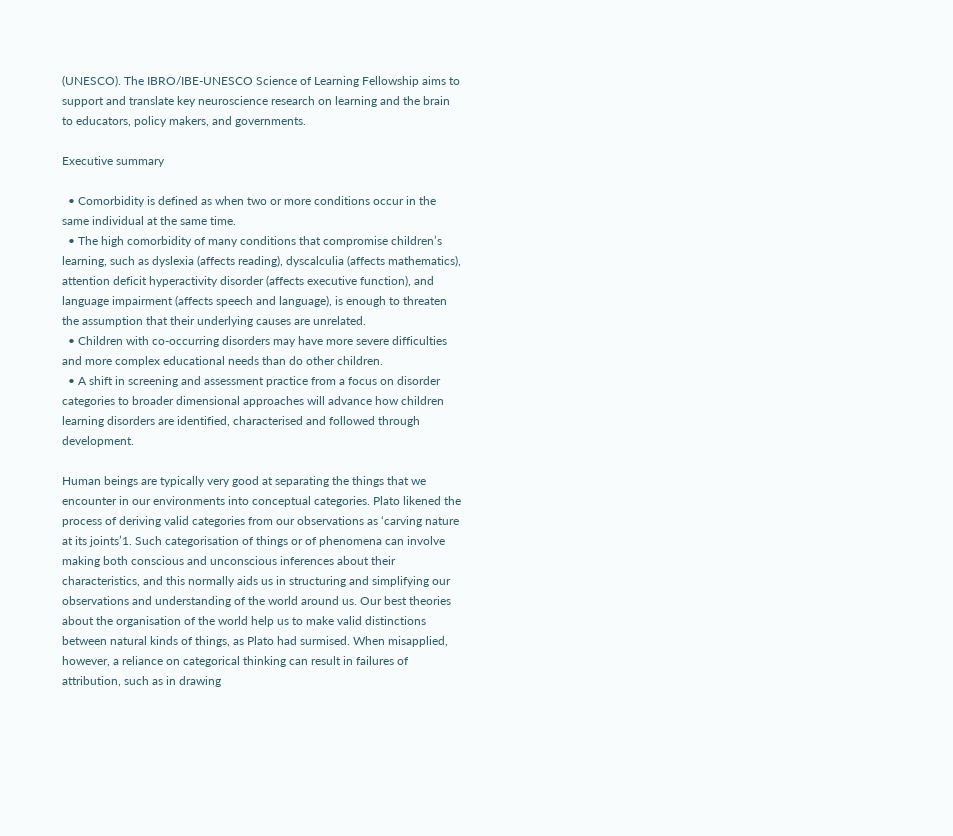(UNESCO). The IBRO/IBE-UNESCO Science of Learning Fellowship aims to support and translate key neuroscience research on learning and the brain to educators, policy makers, and governments.

Executive summary

  • Comorbidity is defined as when two or more conditions occur in the same individual at the same time.
  • The high comorbidity of many conditions that compromise children’s learning, such as dyslexia (affects reading), dyscalculia (affects mathematics), attention deficit hyperactivity disorder (affects executive function), and language impairment (affects speech and language), is enough to threaten the assumption that their underlying causes are unrelated.
  • Children with co-occurring disorders may have more severe difficulties and more complex educational needs than do other children.
  • A shift in screening and assessment practice from a focus on disorder categories to broader dimensional approaches will advance how children learning disorders are identified, characterised and followed through development.

Human beings are typically very good at separating the things that we encounter in our environments into conceptual categories. Plato likened the process of deriving valid categories from our observations as ‘carving nature at its joints’1. Such categorisation of things or of phenomena can involve making both conscious and unconscious inferences about their characteristics, and this normally aids us in structuring and simplifying our observations and understanding of the world around us. Our best theories about the organisation of the world help us to make valid distinctions between natural kinds of things, as Plato had surmised. When misapplied, however, a reliance on categorical thinking can result in failures of attribution, such as in drawing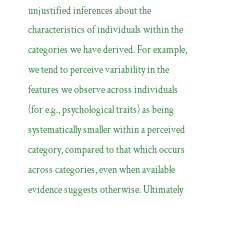unjustified inferences about the characteristics of individuals within the categories we have derived. For example, we tend to perceive variability in the features we observe across individuals (for e.g., psychological traits) as being systematically smaller within a perceived category, compared to that which occurs across categories, even when available evidence suggests otherwise. Ultimately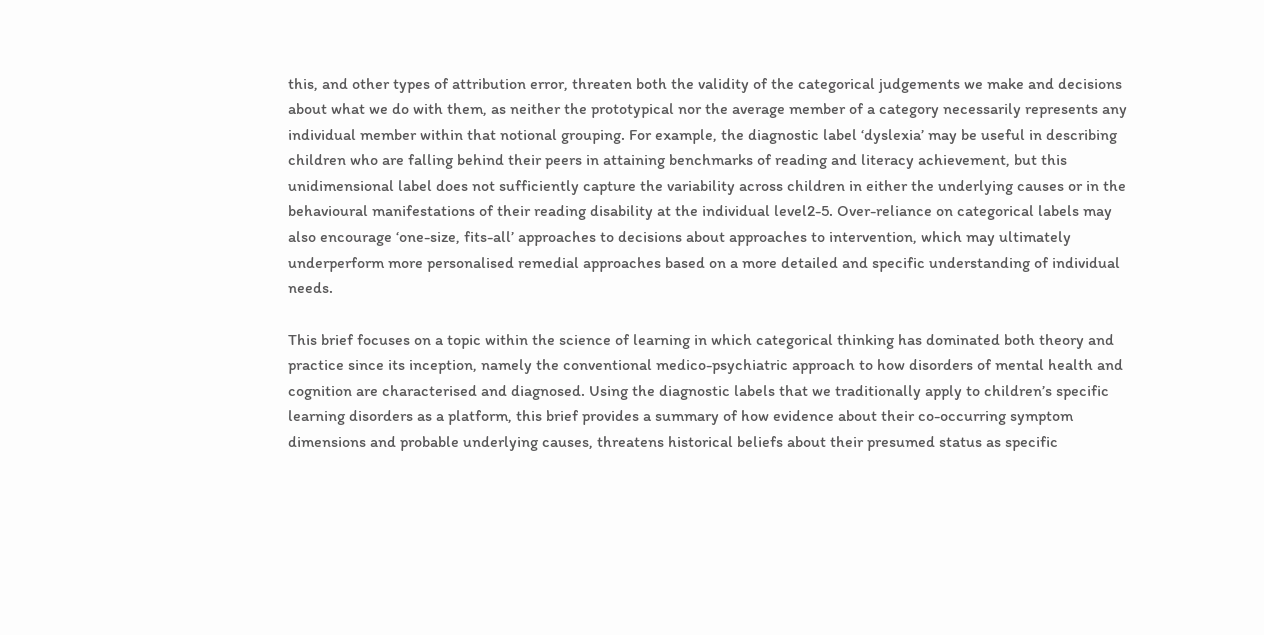this, and other types of attribution error, threaten both the validity of the categorical judgements we make and decisions about what we do with them, as neither the prototypical nor the average member of a category necessarily represents any individual member within that notional grouping. For example, the diagnostic label ‘dyslexia’ may be useful in describing children who are falling behind their peers in attaining benchmarks of reading and literacy achievement, but this unidimensional label does not sufficiently capture the variability across children in either the underlying causes or in the behavioural manifestations of their reading disability at the individual level2-5. Over-reliance on categorical labels may also encourage ‘one-size, fits-all’ approaches to decisions about approaches to intervention, which may ultimately underperform more personalised remedial approaches based on a more detailed and specific understanding of individual needs.

This brief focuses on a topic within the science of learning in which categorical thinking has dominated both theory and practice since its inception, namely the conventional medico-psychiatric approach to how disorders of mental health and cognition are characterised and diagnosed. Using the diagnostic labels that we traditionally apply to children’s specific learning disorders as a platform, this brief provides a summary of how evidence about their co-occurring symptom dimensions and probable underlying causes, threatens historical beliefs about their presumed status as specific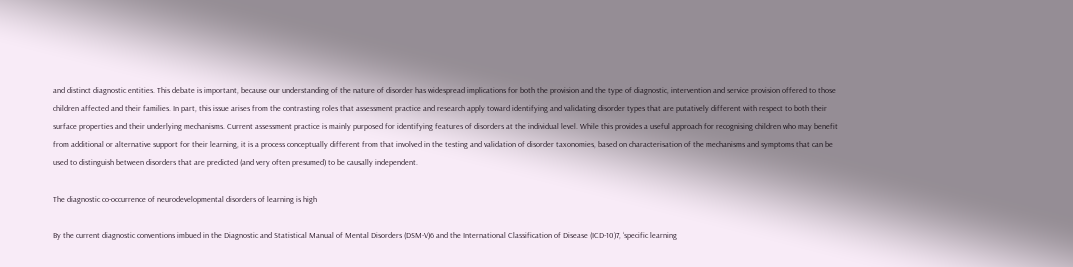and distinct diagnostic entities. This debate is important, because our understanding of the nature of disorder has widespread implications for both the provision and the type of diagnostic, intervention and service provision offered to those children affected and their families. In part, this issue arises from the contrasting roles that assessment practice and research apply toward identifying and validating disorder types that are putatively different with respect to both their surface properties and their underlying mechanisms. Current assessment practice is mainly purposed for identifying features of disorders at the individual level. While this provides a useful approach for recognising children who may benefit from additional or alternative support for their learning, it is a process conceptually different from that involved in the testing and validation of disorder taxonomies, based on characterisation of the mechanisms and symptoms that can be used to distinguish between disorders that are predicted (and very often presumed) to be causally independent.

The diagnostic co-occurrence of neurodevelopmental disorders of learning is high

By the current diagnostic conventions imbued in the Diagnostic and Statistical Manual of Mental Disorders (DSM-V)6 and the International Classification of Disease (ICD-10)7, ‘specific learning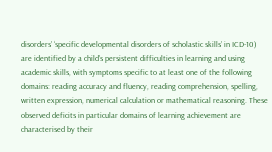disorders’ ‘specific developmental disorders of scholastic skills’ in ICD-10) are identified by a child’s persistent difficulties in learning and using academic skills, with symptoms specific to at least one of the following domains: reading accuracy and fluency, reading comprehension, spelling, written expression, numerical calculation or mathematical reasoning. These observed deficits in particular domains of learning achievement are characterised by their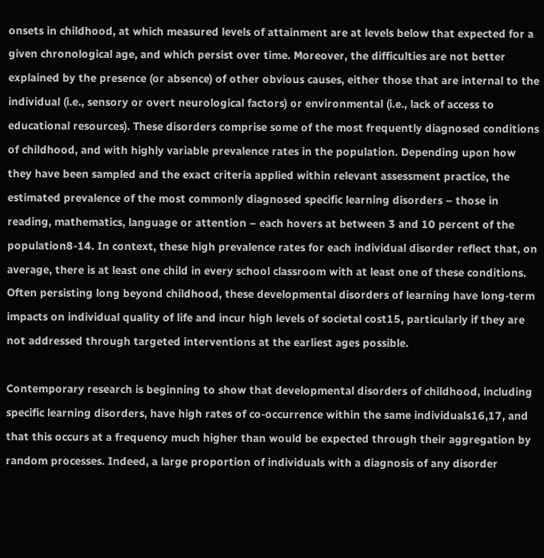onsets in childhood, at which measured levels of attainment are at levels below that expected for a given chronological age, and which persist over time. Moreover, the difficulties are not better explained by the presence (or absence) of other obvious causes, either those that are internal to the individual (i.e., sensory or overt neurological factors) or environmental (i.e., lack of access to educational resources). These disorders comprise some of the most frequently diagnosed conditions of childhood, and with highly variable prevalence rates in the population. Depending upon how they have been sampled and the exact criteria applied within relevant assessment practice, the estimated prevalence of the most commonly diagnosed specific learning disorders – those in reading, mathematics, language or attention – each hovers at between 3 and 10 percent of the population8-14. In context, these high prevalence rates for each individual disorder reflect that, on average, there is at least one child in every school classroom with at least one of these conditions. Often persisting long beyond childhood, these developmental disorders of learning have long-term impacts on individual quality of life and incur high levels of societal cost15, particularly if they are not addressed through targeted interventions at the earliest ages possible.

Contemporary research is beginning to show that developmental disorders of childhood, including specific learning disorders, have high rates of co-occurrence within the same individuals16,17, and that this occurs at a frequency much higher than would be expected through their aggregation by random processes. Indeed, a large proportion of individuals with a diagnosis of any disorder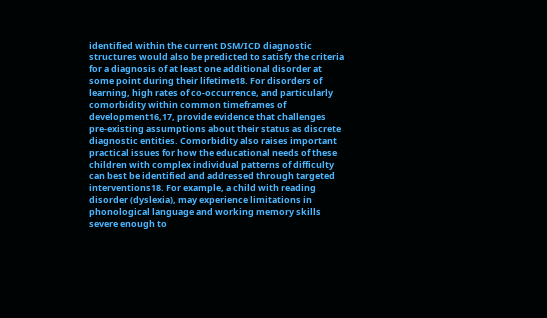identified within the current DSM/ICD diagnostic structures would also be predicted to satisfy the criteria for a diagnosis of at least one additional disorder at some point during their lifetime18. For disorders of learning, high rates of co-occurrence, and particularly comorbidity within common timeframes of development16,17, provide evidence that challenges pre-existing assumptions about their status as discrete diagnostic entities. Comorbidity also raises important practical issues for how the educational needs of these children with complex individual patterns of difficulty can best be identified and addressed through targeted interventions18. For example, a child with reading disorder (dyslexia), may experience limitations in phonological language and working memory skills severe enough to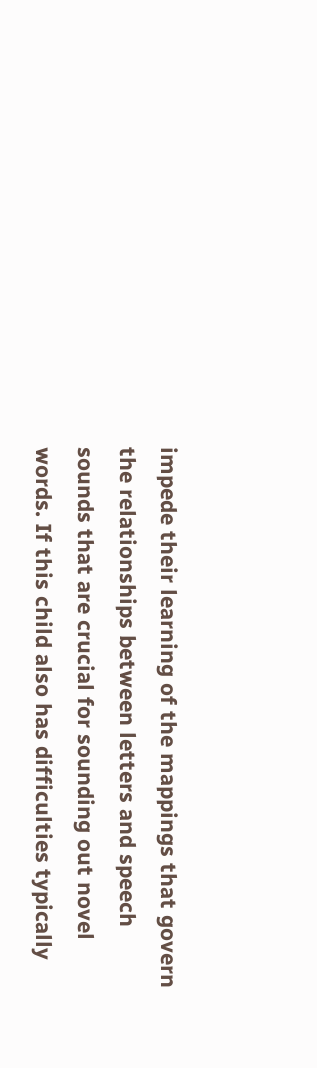impede their learning of the mappings that govern the relationships between letters and speech sounds that are crucial for sounding out novel words. If this child also has difficulties typically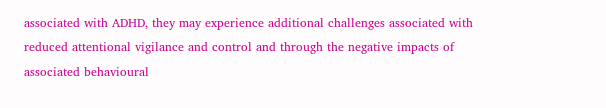associated with ADHD, they may experience additional challenges associated with reduced attentional vigilance and control and through the negative impacts of associated behavioural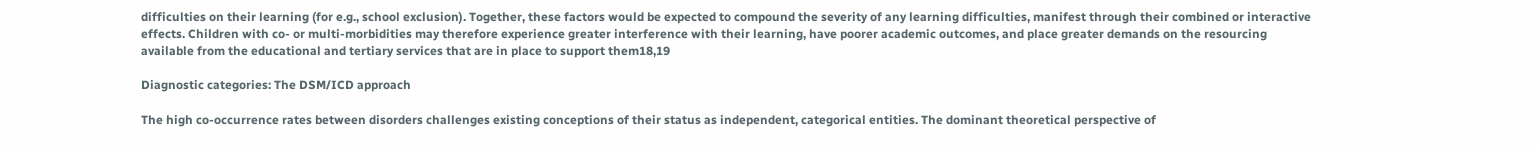difficulties on their learning (for e.g., school exclusion). Together, these factors would be expected to compound the severity of any learning difficulties, manifest through their combined or interactive effects. Children with co- or multi-morbidities may therefore experience greater interference with their learning, have poorer academic outcomes, and place greater demands on the resourcing available from the educational and tertiary services that are in place to support them18,19

Diagnostic categories: The DSM/ICD approach

The high co-occurrence rates between disorders challenges existing conceptions of their status as independent, categorical entities. The dominant theoretical perspective of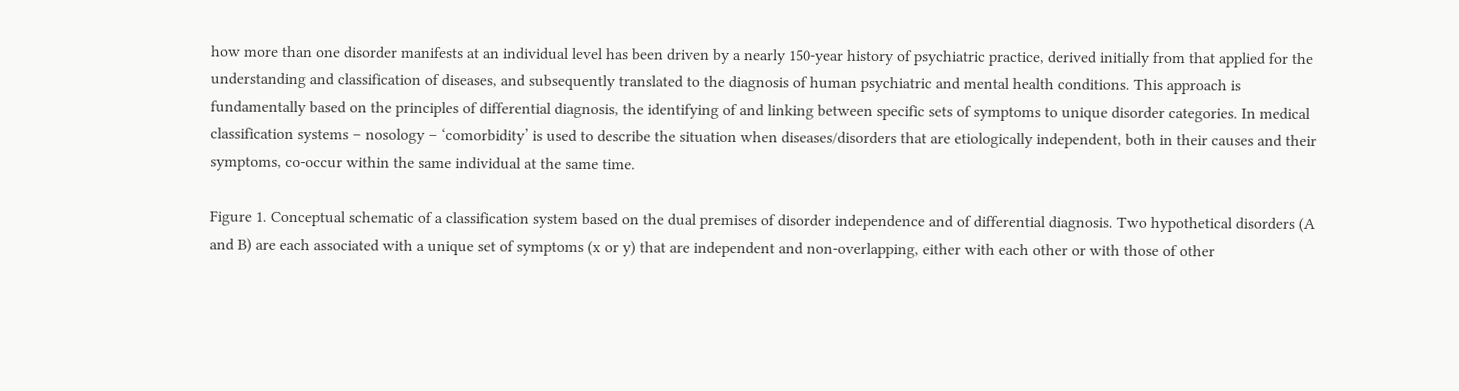how more than one disorder manifests at an individual level has been driven by a nearly 150-year history of psychiatric practice, derived initially from that applied for the understanding and classification of diseases, and subsequently translated to the diagnosis of human psychiatric and mental health conditions. This approach is fundamentally based on the principles of differential diagnosis, the identifying of and linking between specific sets of symptoms to unique disorder categories. In medical classification systems – nosology – ‘comorbidity’ is used to describe the situation when diseases/disorders that are etiologically independent, both in their causes and their symptoms, co-occur within the same individual at the same time.

Figure 1. Conceptual schematic of a classification system based on the dual premises of disorder independence and of differential diagnosis. Two hypothetical disorders (A and B) are each associated with a unique set of symptoms (x or y) that are independent and non-overlapping, either with each other or with those of other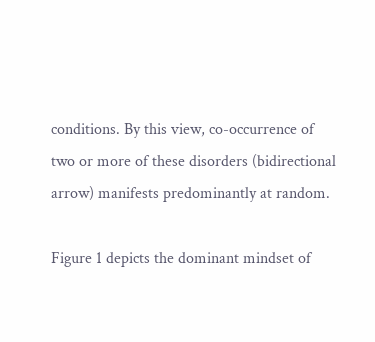conditions. By this view, co-occurrence of two or more of these disorders (bidirectional arrow) manifests predominantly at random.

Figure 1 depicts the dominant mindset of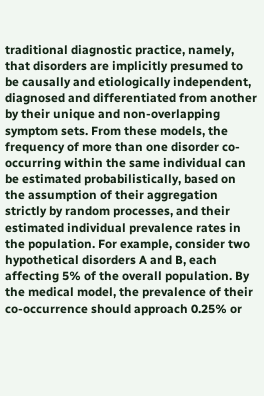traditional diagnostic practice, namely, that disorders are implicitly presumed to be causally and etiologically independent, diagnosed and differentiated from another by their unique and non-overlapping symptom sets. From these models, the frequency of more than one disorder co-occurring within the same individual can be estimated probabilistically, based on the assumption of their aggregation strictly by random processes, and their estimated individual prevalence rates in the population. For example, consider two hypothetical disorders A and B, each affecting 5% of the overall population. By the medical model, the prevalence of their co-occurrence should approach 0.25% or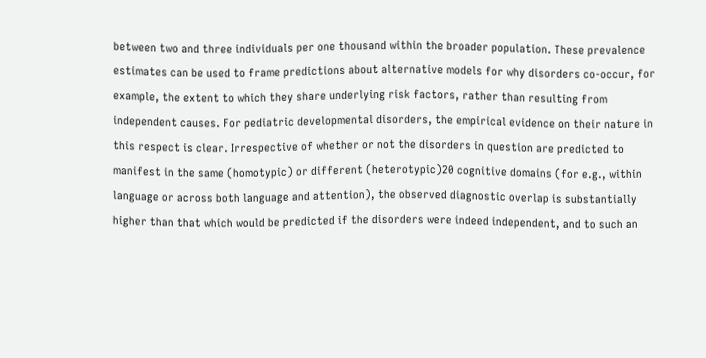between two and three individuals per one thousand within the broader population. These prevalence estimates can be used to frame predictions about alternative models for why disorders co-occur, for example, the extent to which they share underlying risk factors, rather than resulting from independent causes. For pediatric developmental disorders, the empirical evidence on their nature in this respect is clear. Irrespective of whether or not the disorders in question are predicted to manifest in the same (homotypic) or different (heterotypic)20 cognitive domains (for e.g., within language or across both language and attention), the observed diagnostic overlap is substantially higher than that which would be predicted if the disorders were indeed independent, and to such an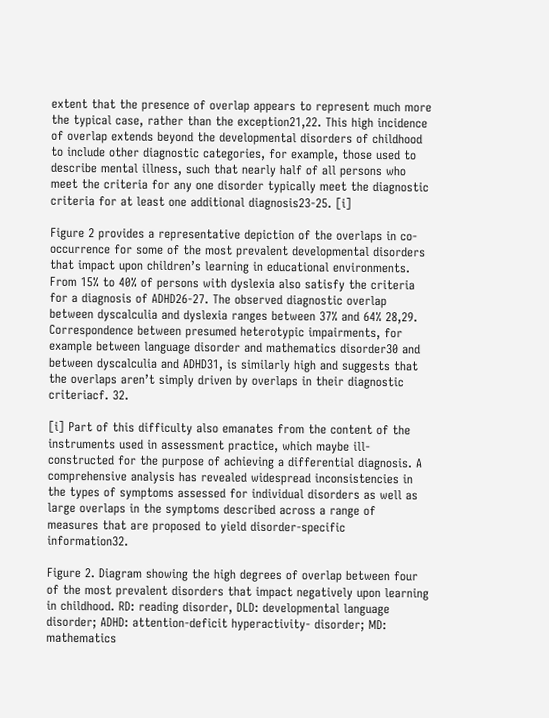extent that the presence of overlap appears to represent much more the typical case, rather than the exception21,22. This high incidence of overlap extends beyond the developmental disorders of childhood to include other diagnostic categories, for example, those used to describe mental illness, such that nearly half of all persons who meet the criteria for any one disorder typically meet the diagnostic criteria for at least one additional diagnosis23-25. [i]

Figure 2 provides a representative depiction of the overlaps in co-occurrence for some of the most prevalent developmental disorders that impact upon children’s learning in educational environments. From 15% to 40% of persons with dyslexia also satisfy the criteria for a diagnosis of ADHD26-27. The observed diagnostic overlap between dyscalculia and dyslexia ranges between 37% and 64% 28,29. Correspondence between presumed heterotypic impairments, for example between language disorder and mathematics disorder30 and between dyscalculia and ADHD31, is similarly high and suggests that the overlaps aren’t simply driven by overlaps in their diagnostic criteriacf. 32.

[i] Part of this difficulty also emanates from the content of the instruments used in assessment practice, which maybe ill-constructed for the purpose of achieving a differential diagnosis. A comprehensive analysis has revealed widespread inconsistencies in the types of symptoms assessed for individual disorders as well as large overlaps in the symptoms described across a range of measures that are proposed to yield disorder-specific information32.

Figure 2. Diagram showing the high degrees of overlap between four of the most prevalent disorders that impact negatively upon learning in childhood. RD: reading disorder, DLD: developmental language disorder; ADHD: attention-deficit hyperactivity- disorder; MD: mathematics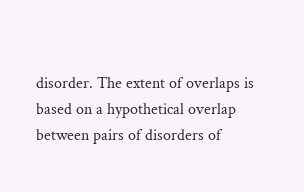disorder. The extent of overlaps is based on a hypothetical overlap between pairs of disorders of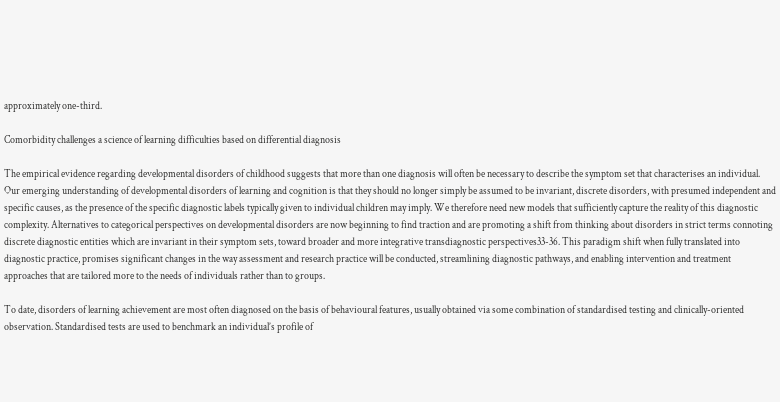approximately one-third.

Comorbidity challenges a science of learning difficulties based on differential diagnosis

The empirical evidence regarding developmental disorders of childhood suggests that more than one diagnosis will often be necessary to describe the symptom set that characterises an individual. Our emerging understanding of developmental disorders of learning and cognition is that they should no longer simply be assumed to be invariant, discrete disorders, with presumed independent and specific causes, as the presence of the specific diagnostic labels typically given to individual children may imply. We therefore need new models that sufficiently capture the reality of this diagnostic complexity. Alternatives to categorical perspectives on developmental disorders are now beginning to find traction and are promoting a shift from thinking about disorders in strict terms connoting discrete diagnostic entities which are invariant in their symptom sets, toward broader and more integrative transdiagnostic perspectives33-36. This paradigm shift when fully translated into diagnostic practice, promises significant changes in the way assessment and research practice will be conducted, streamlining diagnostic pathways, and enabling intervention and treatment approaches that are tailored more to the needs of individuals rather than to groups.

To date, disorders of learning achievement are most often diagnosed on the basis of behavioural features, usually obtained via some combination of standardised testing and clinically-oriented observation. Standardised tests are used to benchmark an individual’s profile of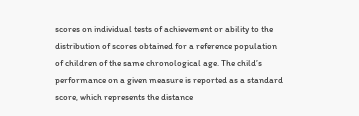scores on individual tests of achievement or ability to the distribution of scores obtained for a reference population of children of the same chronological age. The child’s performance on a given measure is reported as a standard score, which represents the distance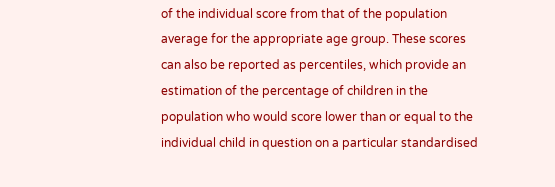of the individual score from that of the population average for the appropriate age group. These scores can also be reported as percentiles, which provide an estimation of the percentage of children in the population who would score lower than or equal to the individual child in question on a particular standardised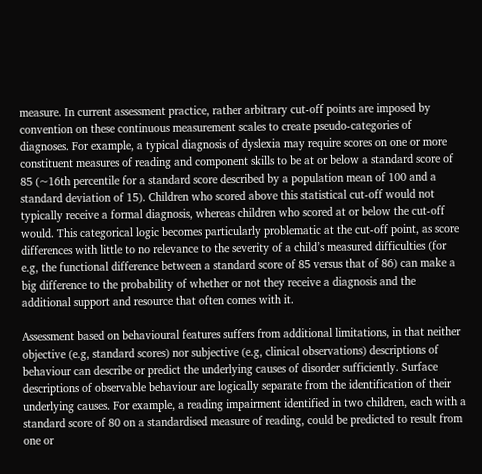measure. In current assessment practice, rather arbitrary cut-off points are imposed by convention on these continuous measurement scales to create pseudo-categories of diagnoses. For example, a typical diagnosis of dyslexia may require scores on one or more constituent measures of reading and component skills to be at or below a standard score of 85 (~16th percentile for a standard score described by a population mean of 100 and a standard deviation of 15). Children who scored above this statistical cut-off would not typically receive a formal diagnosis, whereas children who scored at or below the cut-off would. This categorical logic becomes particularly problematic at the cut-off point, as score differences with little to no relevance to the severity of a child’s measured difficulties (for e.g, the functional difference between a standard score of 85 versus that of 86) can make a big difference to the probability of whether or not they receive a diagnosis and the additional support and resource that often comes with it.

Assessment based on behavioural features suffers from additional limitations, in that neither objective (e.g, standard scores) nor subjective (e.g, clinical observations) descriptions of behaviour can describe or predict the underlying causes of disorder sufficiently. Surface descriptions of observable behaviour are logically separate from the identification of their underlying causes. For example, a reading impairment identified in two children, each with a standard score of 80 on a standardised measure of reading, could be predicted to result from one or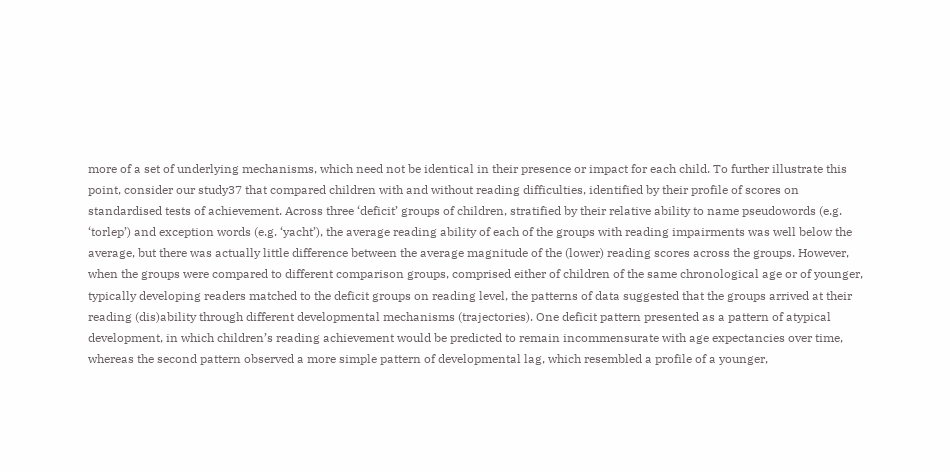more of a set of underlying mechanisms, which need not be identical in their presence or impact for each child. To further illustrate this point, consider our study37 that compared children with and without reading difficulties, identified by their profile of scores on standardised tests of achievement. Across three ‘deficit’ groups of children, stratified by their relative ability to name pseudowords (e.g. ‘torlep’) and exception words (e.g. ‘yacht’), the average reading ability of each of the groups with reading impairments was well below the average, but there was actually little difference between the average magnitude of the (lower) reading scores across the groups. However, when the groups were compared to different comparison groups, comprised either of children of the same chronological age or of younger, typically developing readers matched to the deficit groups on reading level, the patterns of data suggested that the groups arrived at their reading (dis)ability through different developmental mechanisms (trajectories). One deficit pattern presented as a pattern of atypical development, in which children’s reading achievement would be predicted to remain incommensurate with age expectancies over time, whereas the second pattern observed a more simple pattern of developmental lag, which resembled a profile of a younger,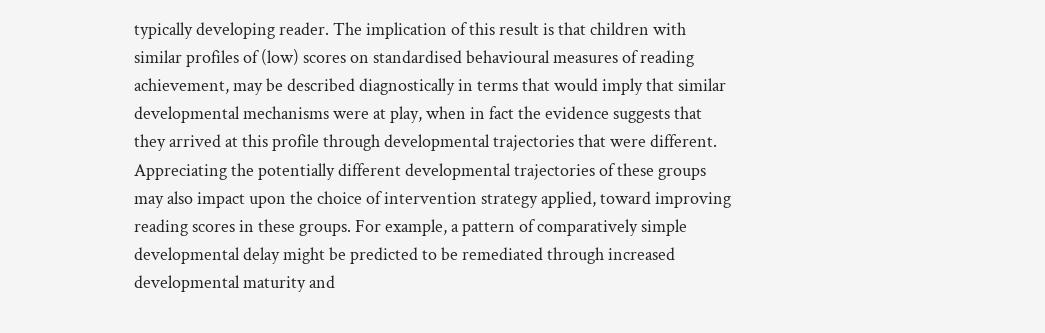typically developing reader. The implication of this result is that children with similar profiles of (low) scores on standardised behavioural measures of reading achievement, may be described diagnostically in terms that would imply that similar developmental mechanisms were at play, when in fact the evidence suggests that they arrived at this profile through developmental trajectories that were different. Appreciating the potentially different developmental trajectories of these groups may also impact upon the choice of intervention strategy applied, toward improving reading scores in these groups. For example, a pattern of comparatively simple developmental delay might be predicted to be remediated through increased developmental maturity and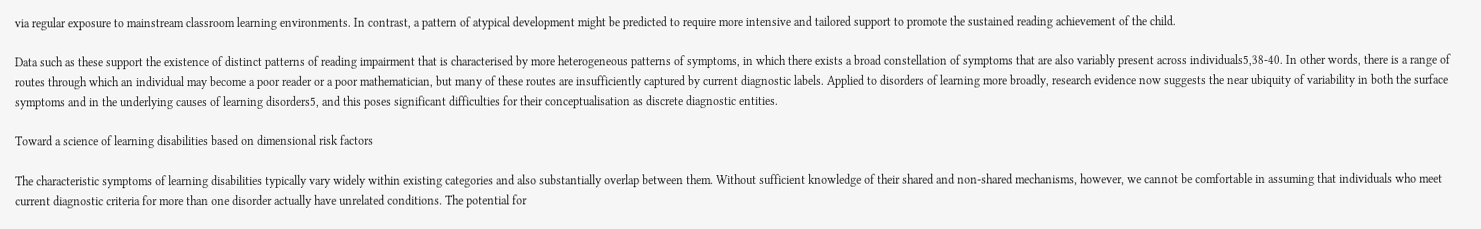via regular exposure to mainstream classroom learning environments. In contrast, a pattern of atypical development might be predicted to require more intensive and tailored support to promote the sustained reading achievement of the child.

Data such as these support the existence of distinct patterns of reading impairment that is characterised by more heterogeneous patterns of symptoms, in which there exists a broad constellation of symptoms that are also variably present across individuals5,38-40. In other words, there is a range of routes through which an individual may become a poor reader or a poor mathematician, but many of these routes are insufficiently captured by current diagnostic labels. Applied to disorders of learning more broadly, research evidence now suggests the near ubiquity of variability in both the surface symptoms and in the underlying causes of learning disorders5, and this poses significant difficulties for their conceptualisation as discrete diagnostic entities.

Toward a science of learning disabilities based on dimensional risk factors

The characteristic symptoms of learning disabilities typically vary widely within existing categories and also substantially overlap between them. Without sufficient knowledge of their shared and non-shared mechanisms, however, we cannot be comfortable in assuming that individuals who meet current diagnostic criteria for more than one disorder actually have unrelated conditions. The potential for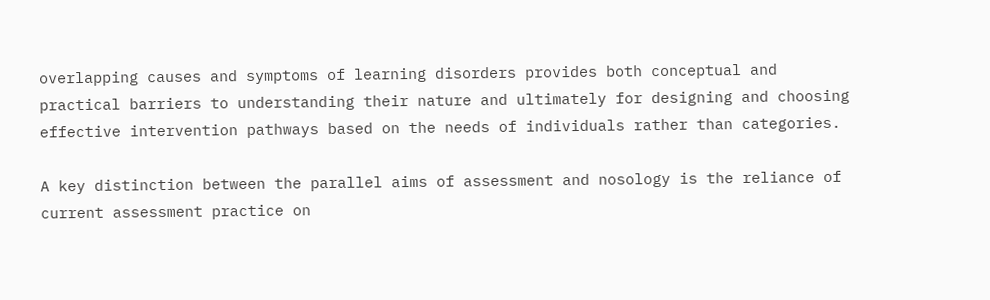overlapping causes and symptoms of learning disorders provides both conceptual and practical barriers to understanding their nature and ultimately for designing and choosing effective intervention pathways based on the needs of individuals rather than categories.

A key distinction between the parallel aims of assessment and nosology is the reliance of current assessment practice on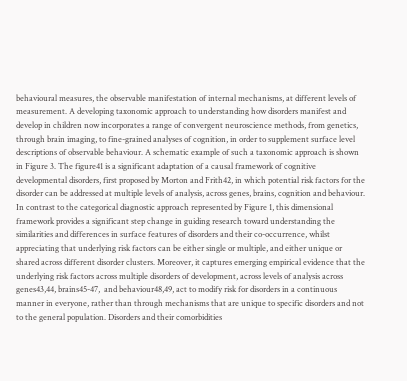behavioural measures, the observable manifestation of internal mechanisms, at different levels of measurement. A developing taxonomic approach to understanding how disorders manifest and develop in children now incorporates a range of convergent neuroscience methods, from genetics, through brain imaging, to fine-grained analyses of cognition, in order to supplement surface level descriptions of observable behaviour. A schematic example of such a taxonomic approach is shown in Figure 3. The figure41 is a significant adaptation of a causal framework of cognitive developmental disorders, first proposed by Morton and Frith42, in which potential risk factors for the disorder can be addressed at multiple levels of analysis, across genes, brains, cognition and behaviour. In contrast to the categorical diagnostic approach represented by Figure 1, this dimensional framework provides a significant step change in guiding research toward understanding the similarities and differences in surface features of disorders and their co-occurrence, whilst appreciating that underlying risk factors can be either single or multiple, and either unique or shared across different disorder clusters. Moreover, it captures emerging empirical evidence that the underlying risk factors across multiple disorders of development, across levels of analysis across genes43,44, brains45-47,  and behaviour48,49, act to modify risk for disorders in a continuous manner in everyone, rather than through mechanisms that are unique to specific disorders and not to the general population. Disorders and their comorbidities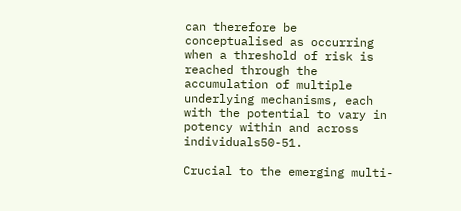can therefore be conceptualised as occurring when a threshold of risk is reached through the accumulation of multiple underlying mechanisms, each with the potential to vary in potency within and across individuals50-51.

Crucial to the emerging multi-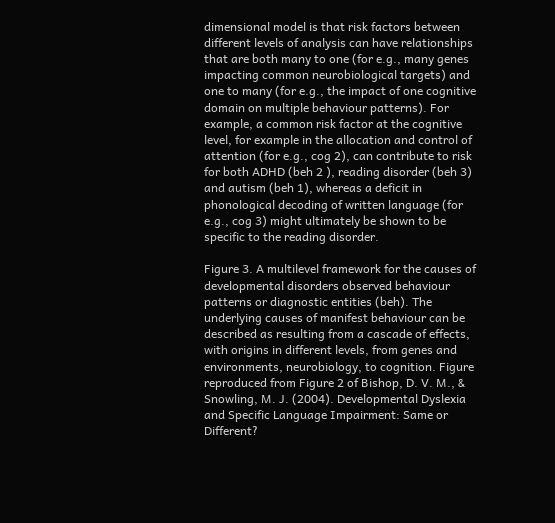dimensional model is that risk factors between different levels of analysis can have relationships that are both many to one (for e.g., many genes impacting common neurobiological targets) and one to many (for e.g., the impact of one cognitive domain on multiple behaviour patterns). For example, a common risk factor at the cognitive level, for example in the allocation and control of attention (for e.g., cog 2), can contribute to risk for both ADHD (beh 2 ), reading disorder (beh 3) and autism (beh 1), whereas a deficit in phonological decoding of written language (for e.g., cog 3) might ultimately be shown to be specific to the reading disorder.

Figure 3. A multilevel framework for the causes of developmental disorders observed behaviour patterns or diagnostic entities (beh). The underlying causes of manifest behaviour can be described as resulting from a cascade of effects, with origins in different levels, from genes and environments, neurobiology, to cognition. Figure reproduced from Figure 2 of Bishop, D. V. M., & Snowling, M. J. (2004). Developmental Dyslexia and Specific Language Impairment: Same or Different?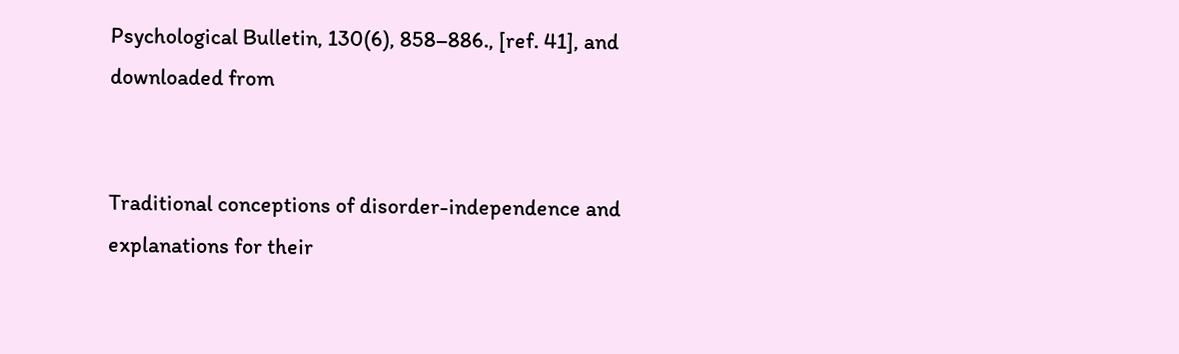Psychological Bulletin, 130(6), 858–886., [ref. 41], and downloaded from


Traditional conceptions of disorder-independence and explanations for their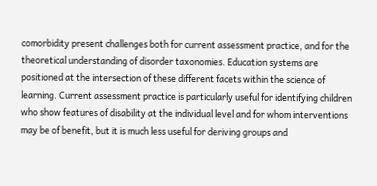comorbidity present challenges both for current assessment practice, and for the theoretical understanding of disorder taxonomies. Education systems are positioned at the intersection of these different facets within the science of learning. Current assessment practice is particularly useful for identifying children who show features of disability at the individual level and for whom interventions may be of benefit, but it is much less useful for deriving groups and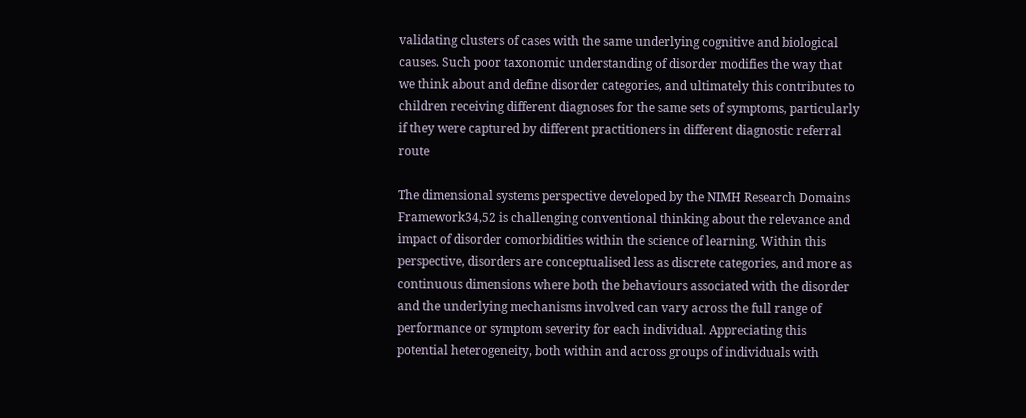validating clusters of cases with the same underlying cognitive and biological causes. Such poor taxonomic understanding of disorder modifies the way that we think about and define disorder categories, and ultimately this contributes to children receiving different diagnoses for the same sets of symptoms, particularly if they were captured by different practitioners in different diagnostic referral route

The dimensional systems perspective developed by the NIMH Research Domains Framework34,52 is challenging conventional thinking about the relevance and impact of disorder comorbidities within the science of learning. Within this perspective, disorders are conceptualised less as discrete categories, and more as continuous dimensions where both the behaviours associated with the disorder and the underlying mechanisms involved can vary across the full range of performance or symptom severity for each individual. Appreciating this potential heterogeneity, both within and across groups of individuals with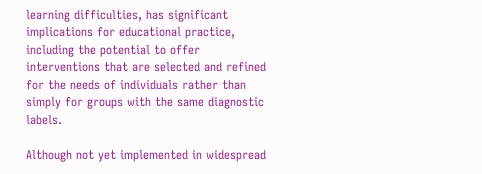learning difficulties, has significant implications for educational practice, including the potential to offer interventions that are selected and refined for the needs of individuals rather than simply for groups with the same diagnostic labels.

Although not yet implemented in widespread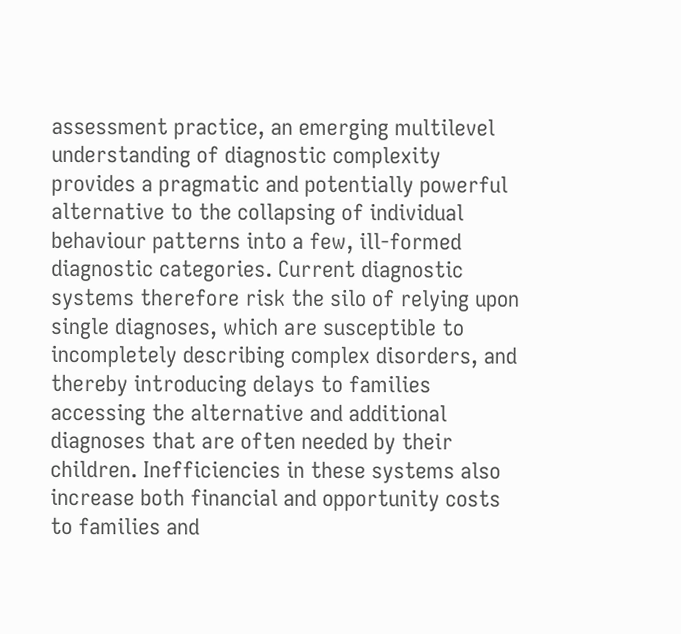assessment practice, an emerging multilevel understanding of diagnostic complexity provides a pragmatic and potentially powerful alternative to the collapsing of individual behaviour patterns into a few, ill-formed diagnostic categories. Current diagnostic systems therefore risk the silo of relying upon single diagnoses, which are susceptible to incompletely describing complex disorders, and thereby introducing delays to families accessing the alternative and additional diagnoses that are often needed by their children. Inefficiencies in these systems also increase both financial and opportunity costs to families and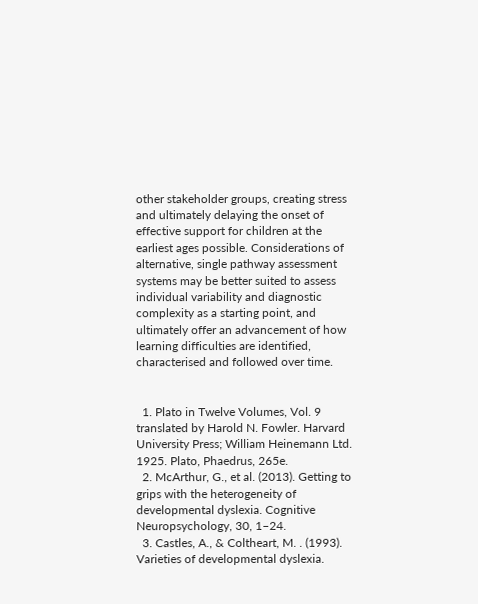other stakeholder groups, creating stress and ultimately delaying the onset of effective support for children at the earliest ages possible. Considerations of alternative, single pathway assessment systems may be better suited to assess individual variability and diagnostic complexity as a starting point, and ultimately offer an advancement of how learning difficulties are identified, characterised and followed over time.


  1. Plato in Twelve Volumes, Vol. 9 translated by Harold N. Fowler. Harvard University Press; William Heinemann Ltd. 1925. Plato, Phaedrus, 265e.
  2. McArthur, G., et al. (2013). Getting to grips with the heterogeneity of developmental dyslexia. Cognitive Neuropsychology, 30, 1–24.
  3. Castles, A., & Coltheart, M. . (1993). Varieties of developmental dyslexia.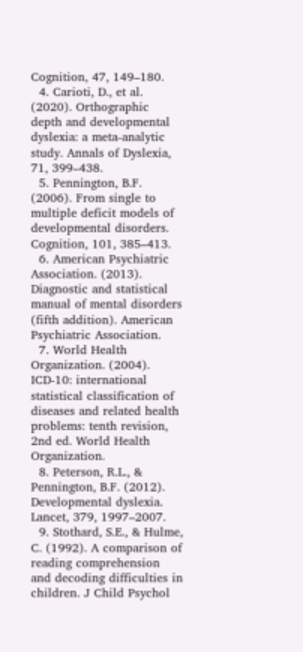Cognition, 47, 149–180.
  4. Carioti, D., et al. (2020). Orthographic depth and developmental dyslexia: a meta-analytic study. Annals of Dyslexia, 71, 399–438.
  5. Pennington, B.F. (2006). From single to multiple deficit models of developmental disorders. Cognition, 101, 385–413.
  6. American Psychiatric Association. (2013). Diagnostic and statistical manual of mental disorders (fifth addition). American Psychiatric Association.
  7. World Health Organization. (2004). ICD-10: international statistical classification of diseases and related health problems: tenth revision, 2nd ed. World Health Organization.
  8. Peterson, R.L., & Pennington, B.F. (2012). Developmental dyslexia. Lancet, 379, 1997–2007.
  9. Stothard, S.E., & Hulme, C. (1992). A comparison of reading comprehension and decoding difficulties in children. J Child Psychol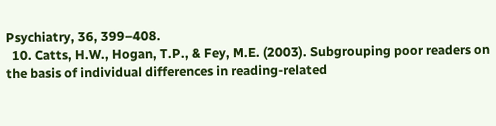Psychiatry, 36, 399–408.
  10. Catts, H.W., Hogan, T.P., & Fey, M.E. (2003). Subgrouping poor readers on the basis of individual differences in reading-related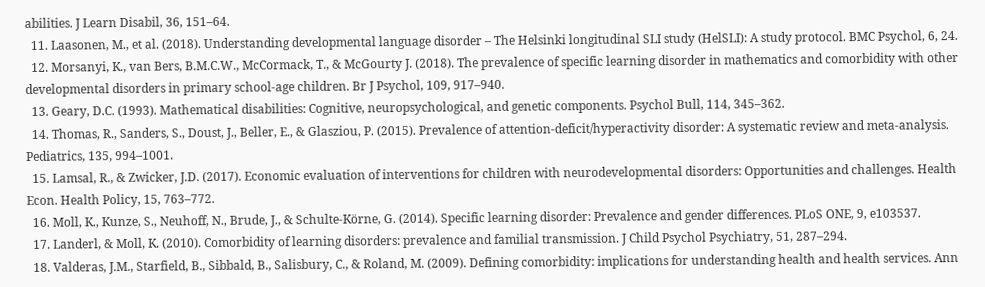abilities. J Learn Disabil, 36, 151–64.
  11. Laasonen, M., et al. (2018). Understanding developmental language disorder – The Helsinki longitudinal SLI study (HelSLI): A study protocol. BMC Psychol, 6, 24.
  12. Morsanyi, K., van Bers, B.M.C.W., McCormack, T., & McGourty J. (2018). The prevalence of specific learning disorder in mathematics and comorbidity with other developmental disorders in primary school-age children. Br J Psychol, 109, 917–940.
  13. Geary, D.C. (1993). Mathematical disabilities: Cognitive, neuropsychological, and genetic components. Psychol Bull, 114, 345–362.
  14. Thomas, R., Sanders, S., Doust, J., Beller, E., & Glasziou, P. (2015). Prevalence of attention-deficit/hyperactivity disorder: A systematic review and meta-analysis. Pediatrics, 135, 994–1001.
  15. Lamsal, R., & Zwicker, J.D. (2017). Economic evaluation of interventions for children with neurodevelopmental disorders: Opportunities and challenges. Health Econ. Health Policy, 15, 763–772.
  16. Moll, K., Kunze, S., Neuhoff, N., Brude, J., & Schulte-Körne, G. (2014). Specific learning disorder: Prevalence and gender differences. PLoS ONE, 9, e103537.
  17. Landerl, & Moll, K. (2010). Comorbidity of learning disorders: prevalence and familial transmission. J Child Psychol Psychiatry, 51, 287–294.
  18. Valderas, J.M., Starfield, B., Sibbald, B., Salisbury, C., & Roland, M. (2009). Defining comorbidity: implications for understanding health and health services. Ann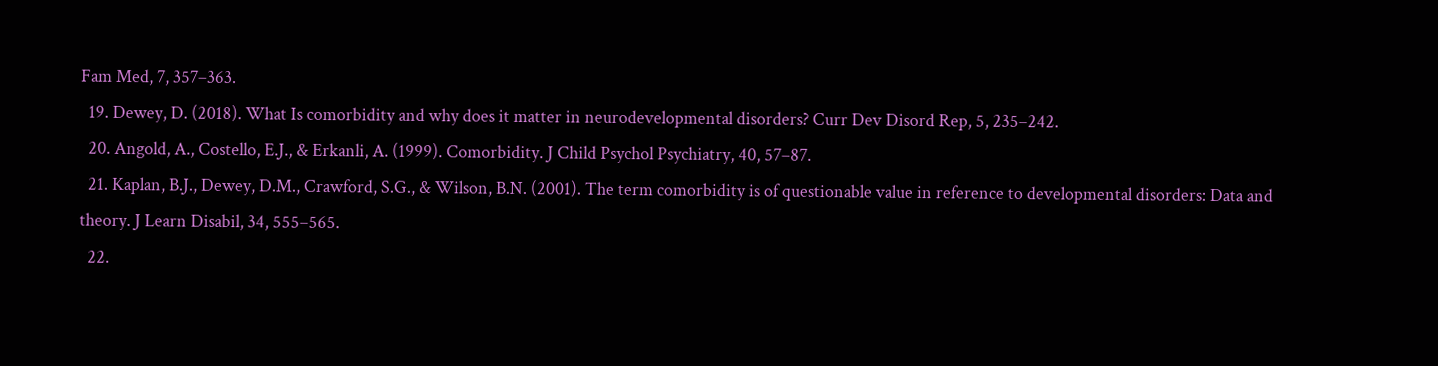Fam Med, 7, 357–363.
  19. Dewey, D. (2018). What Is comorbidity and why does it matter in neurodevelopmental disorders? Curr Dev Disord Rep, 5, 235–242.
  20. Angold, A., Costello, E.J., & Erkanli, A. (1999). Comorbidity. J Child Psychol Psychiatry, 40, 57–87.
  21. Kaplan, B.J., Dewey, D.M., Crawford, S.G., & Wilson, B.N. (2001). The term comorbidity is of questionable value in reference to developmental disorders: Data and theory. J Learn Disabil, 34, 555–565.
  22.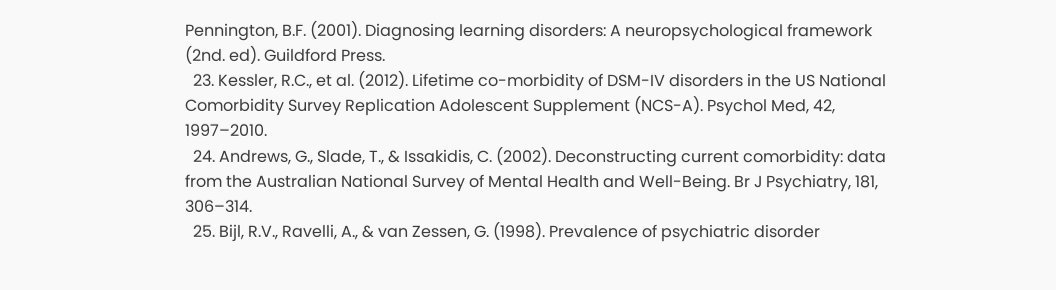Pennington, B.F. (2001). Diagnosing learning disorders: A neuropsychological framework (2nd. ed). Guildford Press.
  23. Kessler, R.C., et al. (2012). Lifetime co-morbidity of DSM-IV disorders in the US National Comorbidity Survey Replication Adolescent Supplement (NCS-A). Psychol Med, 42, 1997–2010.
  24. Andrews, G., Slade, T., & Issakidis, C. (2002). Deconstructing current comorbidity: data from the Australian National Survey of Mental Health and Well-Being. Br J Psychiatry, 181, 306–314.
  25. Bijl, R.V., Ravelli, A., & van Zessen, G. (1998). Prevalence of psychiatric disorder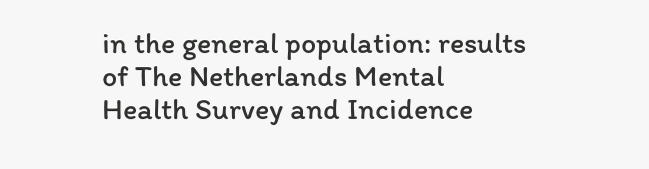in the general population: results of The Netherlands Mental Health Survey and Incidence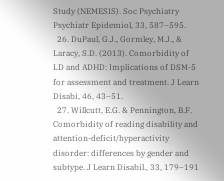Study (NEMESIS). Soc Psychiatry Psychiatr Epidemiol, 33, 587–595.
  26. DuPaul, G.J., Gormley, M.J., & Laracy, S.D. (2013). Comorbidity of LD and ADHD: Implications of DSM-5 for assessment and treatment. J Learn Disabi, 46, 43–51.
  27. Willcutt, E.G. & Pennington, B.F. Comorbidity of reading disability and attention-deficit/hyperactivity disorder: differences by gender and subtype. J Learn Disabil., 33, 179–191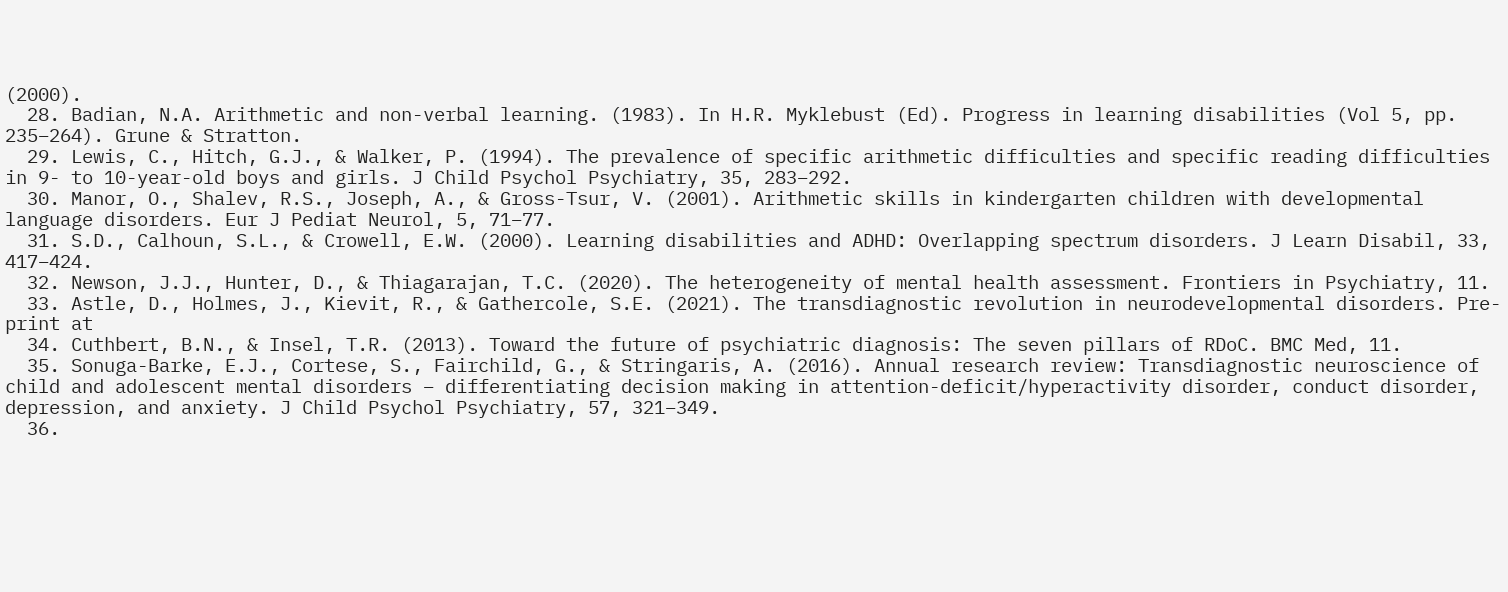(2000).
  28. Badian, N.A. Arithmetic and non-verbal learning. (1983). In H.R. Myklebust (Ed). Progress in learning disabilities (Vol 5, pp. 235–264). Grune & Stratton.
  29. Lewis, C., Hitch, G.J., & Walker, P. (1994). The prevalence of specific arithmetic difficulties and specific reading difficulties in 9- to 10-year-old boys and girls. J Child Psychol Psychiatry, 35, 283–292.
  30. Manor, O., Shalev, R.S., Joseph, A., & Gross-Tsur, V. (2001). Arithmetic skills in kindergarten children with developmental language disorders. Eur J Pediat Neurol, 5, 71–77.
  31. S.D., Calhoun, S.L., & Crowell, E.W. (2000). Learning disabilities and ADHD: Overlapping spectrum disorders. J Learn Disabil, 33, 417–424.
  32. Newson, J.J., Hunter, D., & Thiagarajan, T.C. (2020). The heterogeneity of mental health assessment. Frontiers in Psychiatry, 11.
  33. Astle, D., Holmes, J., Kievit, R., & Gathercole, S.E. (2021). The transdiagnostic revolution in neurodevelopmental disorders. Pre-print at
  34. Cuthbert, B.N., & Insel, T.R. (2013). Toward the future of psychiatric diagnosis: The seven pillars of RDoC. BMC Med, 11.
  35. Sonuga-Barke, E.J., Cortese, S., Fairchild, G., & Stringaris, A. (2016). Annual research review: Transdiagnostic neuroscience of child and adolescent mental disorders – differentiating decision making in attention-deficit/hyperactivity disorder, conduct disorder, depression, and anxiety. J Child Psychol Psychiatry, 57, 321–349.
  36.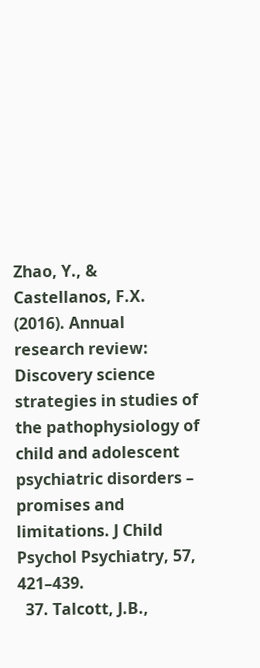Zhao, Y., & Castellanos, F.X. (2016). Annual research review: Discovery science strategies in studies of the pathophysiology of child and adolescent psychiatric disorders – promises and limitations. J Child Psychol Psychiatry, 57, 421–439.
  37. Talcott, J.B.,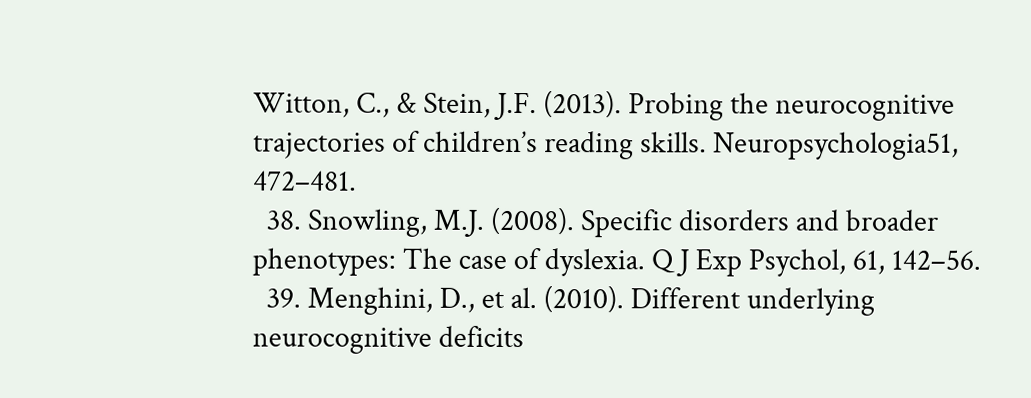Witton, C., & Stein, J.F. (2013). Probing the neurocognitive trajectories of children’s reading skills. Neuropsychologia51, 472–481.
  38. Snowling, M.J. (2008). Specific disorders and broader phenotypes: The case of dyslexia. Q J Exp Psychol, 61, 142–56.
  39. Menghini, D., et al. (2010). Different underlying neurocognitive deficits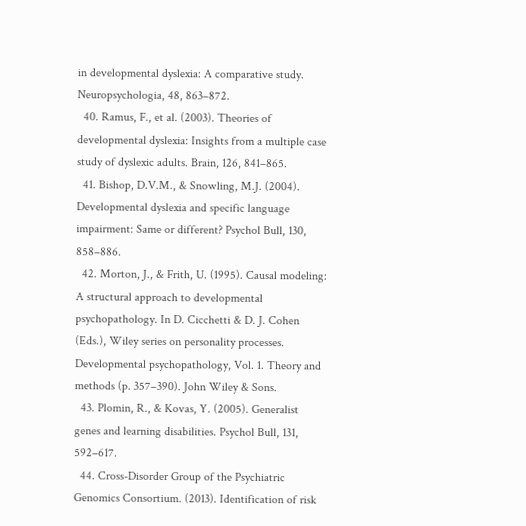in developmental dyslexia: A comparative study. Neuropsychologia, 48, 863–872.
  40. Ramus, F., et al. (2003). Theories of developmental dyslexia: Insights from a multiple case study of dyslexic adults. Brain, 126, 841–865.
  41. Bishop, D.V.M., & Snowling, M.J. (2004). Developmental dyslexia and specific language impairment: Same or different? Psychol Bull, 130, 858–886.
  42. Morton, J., & Frith, U. (1995). Causal modeling: A structural approach to developmental psychopathology. In D. Cicchetti & D. J. Cohen (Eds.), Wiley series on personality processes. Developmental psychopathology, Vol. 1. Theory and methods (p. 357–390). John Wiley & Sons.
  43. Plomin, R., & Kovas, Y. (2005). Generalist genes and learning disabilities. Psychol Bull, 131, 592–617.
  44. Cross-Disorder Group of the Psychiatric Genomics Consortium. (2013). Identification of risk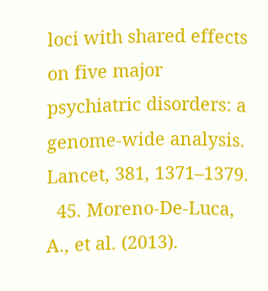loci with shared effects on five major psychiatric disorders: a genome-wide analysis. Lancet, 381, 1371–1379.
  45. Moreno-De-Luca, A., et al. (2013).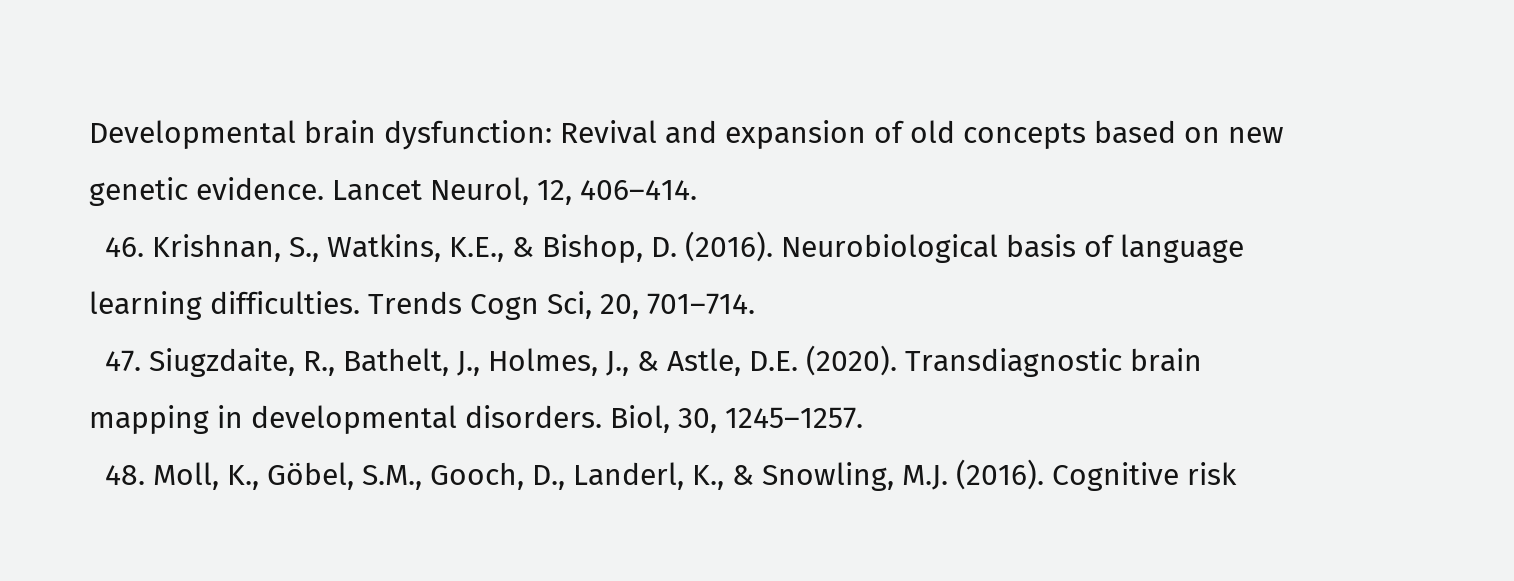Developmental brain dysfunction: Revival and expansion of old concepts based on new genetic evidence. Lancet Neurol, 12, 406–414.
  46. Krishnan, S., Watkins, K.E., & Bishop, D. (2016). Neurobiological basis of language learning difficulties. Trends Cogn Sci, 20, 701–714.
  47. Siugzdaite, R., Bathelt, J., Holmes, J., & Astle, D.E. (2020). Transdiagnostic brain mapping in developmental disorders. Biol, 30, 1245–1257.
  48. Moll, K., Göbel, S.M., Gooch, D., Landerl, K., & Snowling, M.J. (2016). Cognitive risk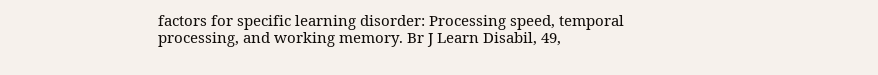factors for specific learning disorder: Processing speed, temporal processing, and working memory. Br J Learn Disabil, 49,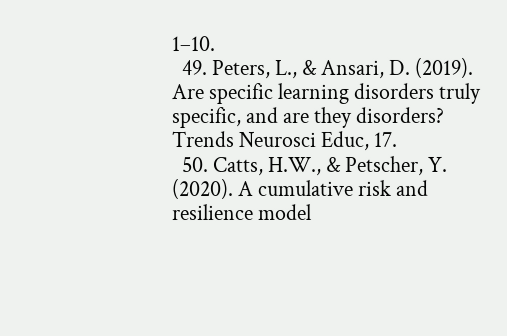1–10.
  49. Peters, L., & Ansari, D. (2019). Are specific learning disorders truly specific, and are they disorders? Trends Neurosci Educ, 17.
  50. Catts, H.W., & Petscher, Y. (2020). A cumulative risk and resilience model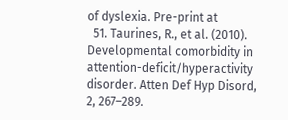of dyslexia. Pre-print at
  51. Taurines, R., et al. (2010). Developmental comorbidity in attention-deficit/hyperactivity disorder. Atten Def Hyp Disord, 2, 267–289.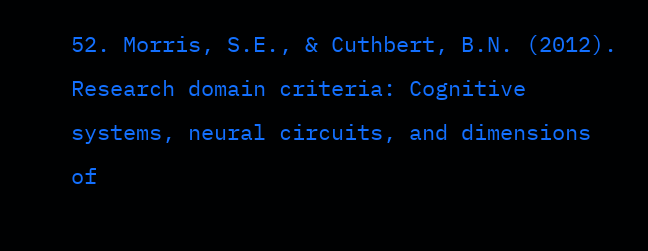52. Morris, S.E., & Cuthbert, B.N. (2012). Research domain criteria: Cognitive systems, neural circuits, and dimensions of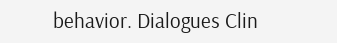behavior. Dialogues Clin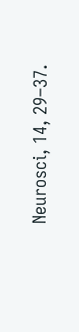Neurosci, 14, 29–37.